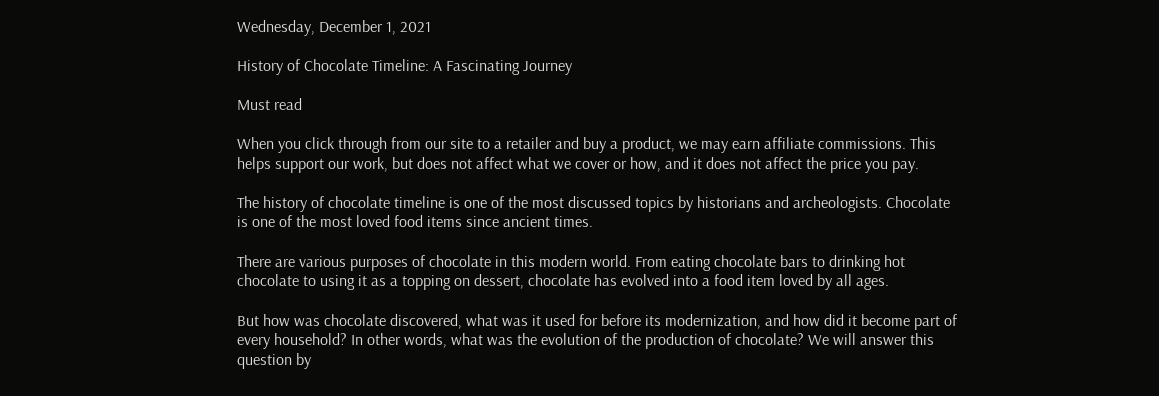Wednesday, December 1, 2021

History of Chocolate Timeline: A Fascinating Journey

Must read

When you click through from our site to a retailer and buy a product, we may earn affiliate commissions. This helps support our work, but does not affect what we cover or how, and it does not affect the price you pay.

The history of chocolate timeline is one of the most discussed topics by historians and archeologists. Chocolate is one of the most loved food items since ancient times.

There are various purposes of chocolate in this modern world. From eating chocolate bars to drinking hot chocolate to using it as a topping on dessert, chocolate has evolved into a food item loved by all ages.

But how was chocolate discovered, what was it used for before its modernization, and how did it become part of every household? In other words, what was the evolution of the production of chocolate? We will answer this question by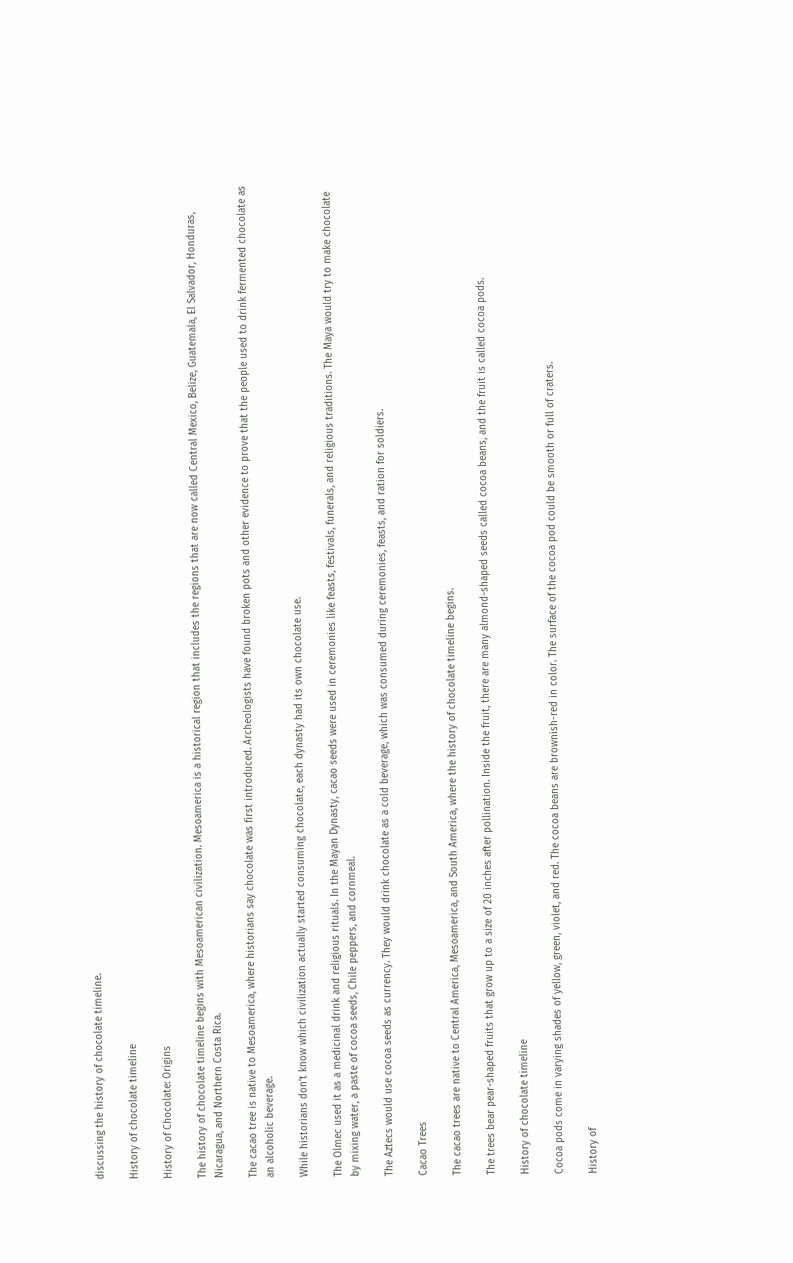discussing the history of chocolate timeline.

History of chocolate timeline

History of Chocolate: Origins

The history of chocolate timeline begins with Mesoamerican civilization. Mesoamerica is a historical region that includes the regions that are now called Central Mexico, Belize, Guatemala, El Salvador, Honduras, Nicaragua, and Northern Costa Rica.

The cacao tree is native to Mesoamerica, where historians say chocolate was first introduced. Archeologists have found broken pots and other evidence to prove that the people used to drink fermented chocolate as an alcoholic beverage.

While historians don’t know which civilization actually started consuming chocolate, each dynasty had its own chocolate use.

The Olmec used it as a medicinal drink and religious rituals. In the Mayan Dynasty, cacao seeds were used in ceremonies like feasts, festivals, funerals, and religious traditions. The Maya would try to make chocolate by mixing water, a paste of cocoa seeds, Chile peppers, and cornmeal.

The Aztecs would use cocoa seeds as currency. They would drink chocolate as a cold beverage, which was consumed during ceremonies, feasts, and ration for soldiers.

Cacao Trees

The cacao trees are native to Central America, Mesoamerica, and South America, where the history of chocolate timeline begins.

The trees bear pear-shaped fruits that grow up to a size of 20 inches after pollination. Inside the fruit, there are many almond-shaped seeds called cocoa beans, and the fruit is called cocoa pods.

History of chocolate timeline

Cocoa pods come in varying shades of yellow, green, violet, and red. The cocoa beans are brownish-red in color. The surface of the cocoa pod could be smooth or full of craters.

History of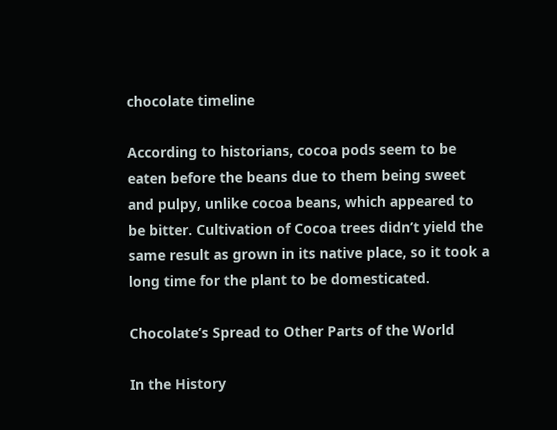chocolate timeline

According to historians, cocoa pods seem to be eaten before the beans due to them being sweet and pulpy, unlike cocoa beans, which appeared to be bitter. Cultivation of Cocoa trees didn’t yield the same result as grown in its native place, so it took a long time for the plant to be domesticated.

Chocolate’s Spread to Other Parts of the World

In the History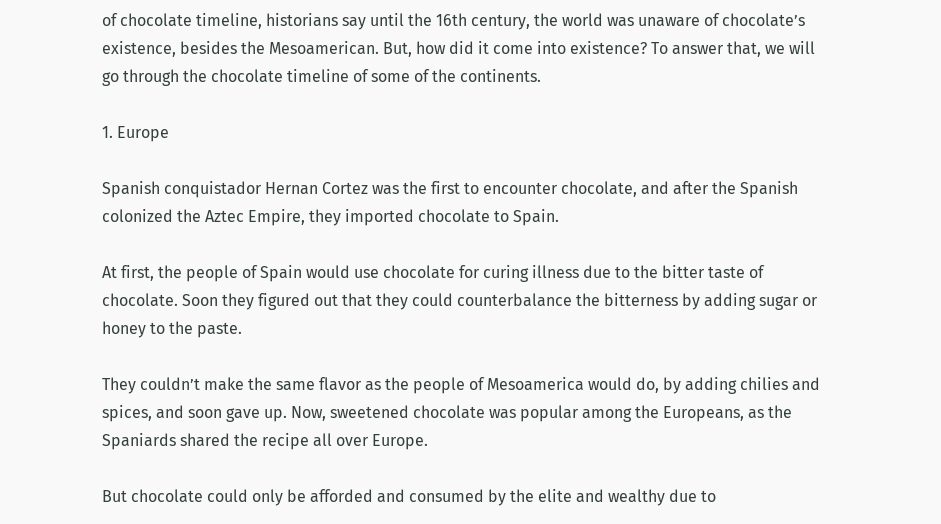of chocolate timeline, historians say until the 16th century, the world was unaware of chocolate’s existence, besides the Mesoamerican. But, how did it come into existence? To answer that, we will go through the chocolate timeline of some of the continents.

1. Europe

Spanish conquistador Hernan Cortez was the first to encounter chocolate, and after the Spanish colonized the Aztec Empire, they imported chocolate to Spain.

At first, the people of Spain would use chocolate for curing illness due to the bitter taste of chocolate. Soon they figured out that they could counterbalance the bitterness by adding sugar or honey to the paste.

They couldn’t make the same flavor as the people of Mesoamerica would do, by adding chilies and spices, and soon gave up. Now, sweetened chocolate was popular among the Europeans, as the Spaniards shared the recipe all over Europe.

But chocolate could only be afforded and consumed by the elite and wealthy due to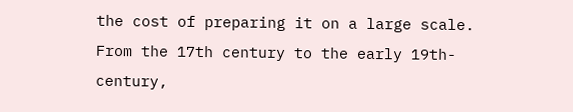the cost of preparing it on a large scale. From the 17th century to the early 19th-century,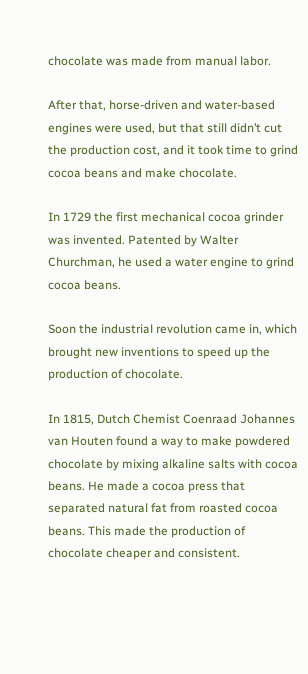chocolate was made from manual labor.

After that, horse-driven and water-based engines were used, but that still didn’t cut the production cost, and it took time to grind cocoa beans and make chocolate.

In 1729 the first mechanical cocoa grinder was invented. Patented by Walter Churchman, he used a water engine to grind cocoa beans.

Soon the industrial revolution came in, which brought new inventions to speed up the production of chocolate.

In 1815, Dutch Chemist Coenraad Johannes van Houten found a way to make powdered chocolate by mixing alkaline salts with cocoa beans. He made a cocoa press that separated natural fat from roasted cocoa beans. This made the production of chocolate cheaper and consistent.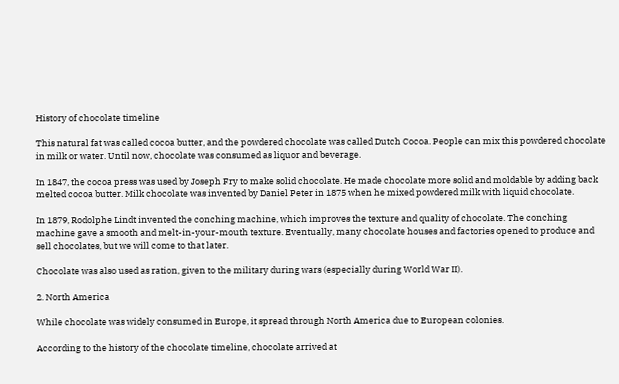History of chocolate timeline

This natural fat was called cocoa butter, and the powdered chocolate was called Dutch Cocoa. People can mix this powdered chocolate in milk or water. Until now, chocolate was consumed as liquor and beverage.

In 1847, the cocoa press was used by Joseph Fry to make solid chocolate. He made chocolate more solid and moldable by adding back melted cocoa butter. Milk chocolate was invented by Daniel Peter in 1875 when he mixed powdered milk with liquid chocolate.

In 1879, Rodolphe Lindt invented the conching machine, which improves the texture and quality of chocolate. The conching machine gave a smooth and melt-in-your-mouth texture. Eventually, many chocolate houses and factories opened to produce and sell chocolates, but we will come to that later.

Chocolate was also used as ration, given to the military during wars (especially during World War II).

2. North America

While chocolate was widely consumed in Europe, it spread through North America due to European colonies.

According to the history of the chocolate timeline, chocolate arrived at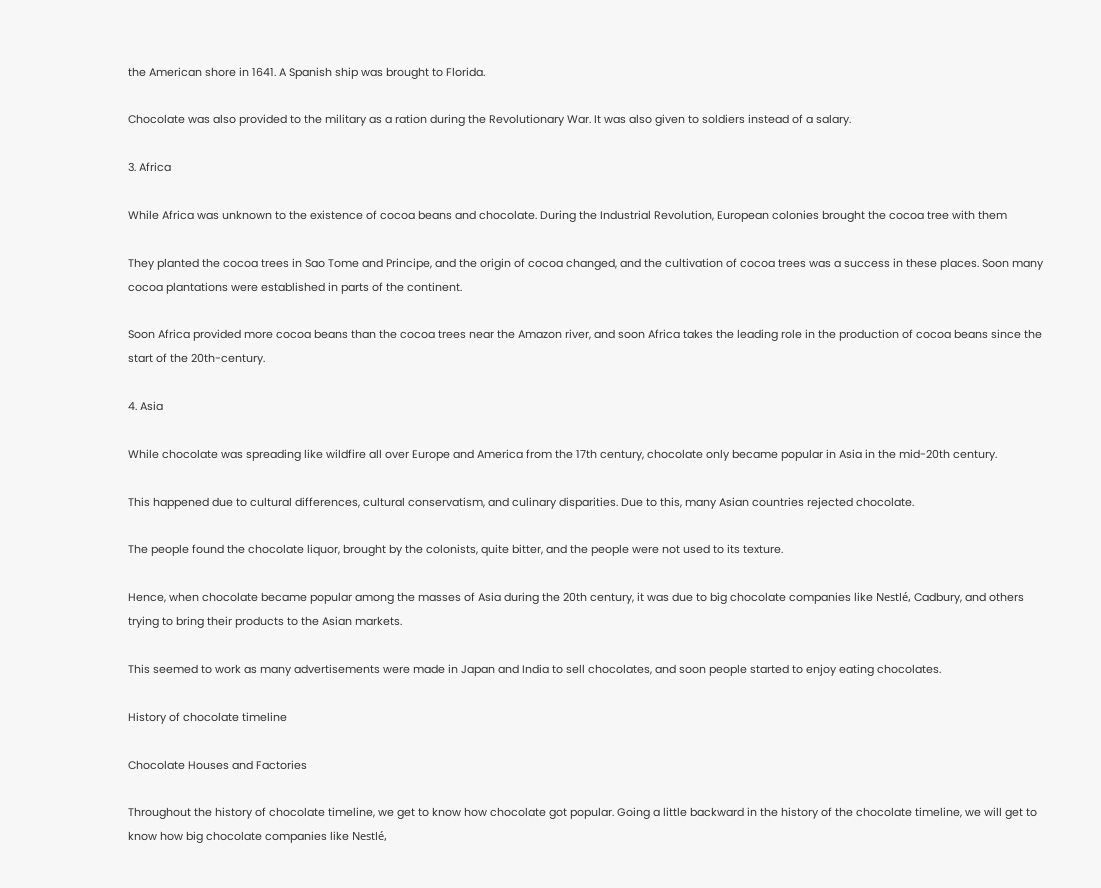the American shore in 1641. A Spanish ship was brought to Florida.

Chocolate was also provided to the military as a ration during the Revolutionary War. It was also given to soldiers instead of a salary.

3. Africa

While Africa was unknown to the existence of cocoa beans and chocolate. During the Industrial Revolution, European colonies brought the cocoa tree with them

They planted the cocoa trees in Sao Tome and Principe, and the origin of cocoa changed, and the cultivation of cocoa trees was a success in these places. Soon many cocoa plantations were established in parts of the continent.

Soon Africa provided more cocoa beans than the cocoa trees near the Amazon river, and soon Africa takes the leading role in the production of cocoa beans since the start of the 20th-century.

4. Asia

While chocolate was spreading like wildfire all over Europe and America from the 17th century, chocolate only became popular in Asia in the mid-20th century.

This happened due to cultural differences, cultural conservatism, and culinary disparities. Due to this, many Asian countries rejected chocolate.

The people found the chocolate liquor, brought by the colonists, quite bitter, and the people were not used to its texture.

Hence, when chocolate became popular among the masses of Asia during the 20th century, it was due to big chocolate companies like Nestlé, Cadbury, and others trying to bring their products to the Asian markets.

This seemed to work as many advertisements were made in Japan and India to sell chocolates, and soon people started to enjoy eating chocolates.

History of chocolate timeline

Chocolate Houses and Factories

Throughout the history of chocolate timeline, we get to know how chocolate got popular. Going a little backward in the history of the chocolate timeline, we will get to know how big chocolate companies like Nestlé,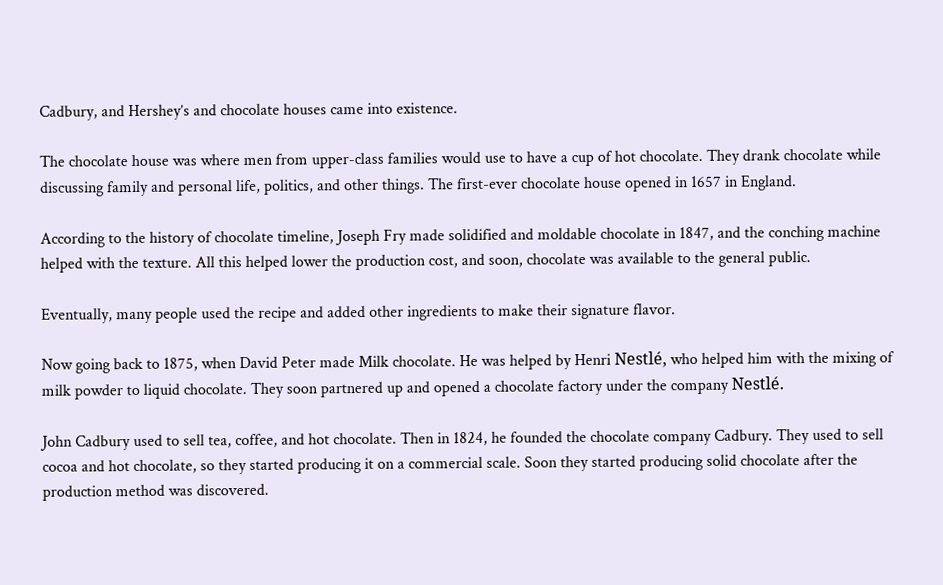Cadbury, and Hershey’s and chocolate houses came into existence.

The chocolate house was where men from upper-class families would use to have a cup of hot chocolate. They drank chocolate while discussing family and personal life, politics, and other things. The first-ever chocolate house opened in 1657 in England.

According to the history of chocolate timeline, Joseph Fry made solidified and moldable chocolate in 1847, and the conching machine helped with the texture. All this helped lower the production cost, and soon, chocolate was available to the general public.

Eventually, many people used the recipe and added other ingredients to make their signature flavor.

Now going back to 1875, when David Peter made Milk chocolate. He was helped by Henri Nestlé, who helped him with the mixing of milk powder to liquid chocolate. They soon partnered up and opened a chocolate factory under the company Nestlé.

John Cadbury used to sell tea, coffee, and hot chocolate. Then in 1824, he founded the chocolate company Cadbury. They used to sell cocoa and hot chocolate, so they started producing it on a commercial scale. Soon they started producing solid chocolate after the production method was discovered.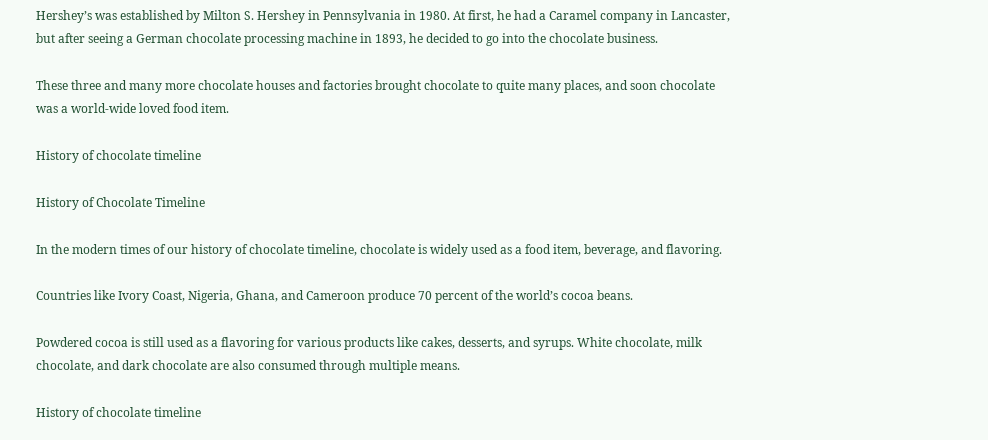Hershey’s was established by Milton S. Hershey in Pennsylvania in 1980. At first, he had a Caramel company in Lancaster, but after seeing a German chocolate processing machine in 1893, he decided to go into the chocolate business.

These three and many more chocolate houses and factories brought chocolate to quite many places, and soon chocolate was a world-wide loved food item.

History of chocolate timeline

History of Chocolate Timeline

In the modern times of our history of chocolate timeline, chocolate is widely used as a food item, beverage, and flavoring.

Countries like Ivory Coast, Nigeria, Ghana, and Cameroon produce 70 percent of the world’s cocoa beans.

Powdered cocoa is still used as a flavoring for various products like cakes, desserts, and syrups. White chocolate, milk chocolate, and dark chocolate are also consumed through multiple means.

History of chocolate timeline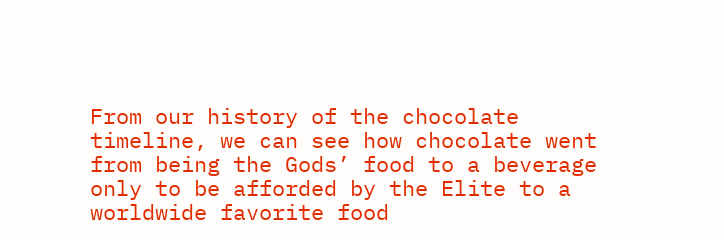From our history of the chocolate timeline, we can see how chocolate went from being the Gods’ food to a beverage only to be afforded by the Elite to a worldwide favorite food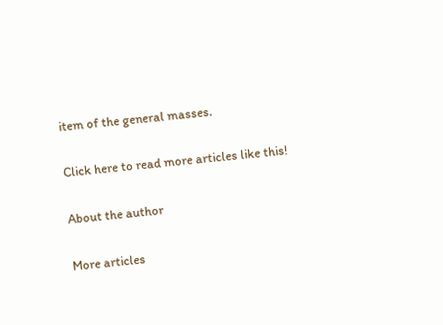item of the general masses.

Click here to read more articles like this!

About the author

More articles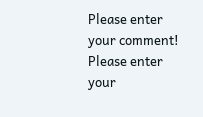Please enter your comment!
Please enter your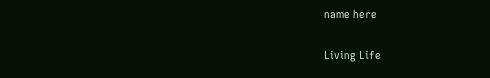name here

Living Life